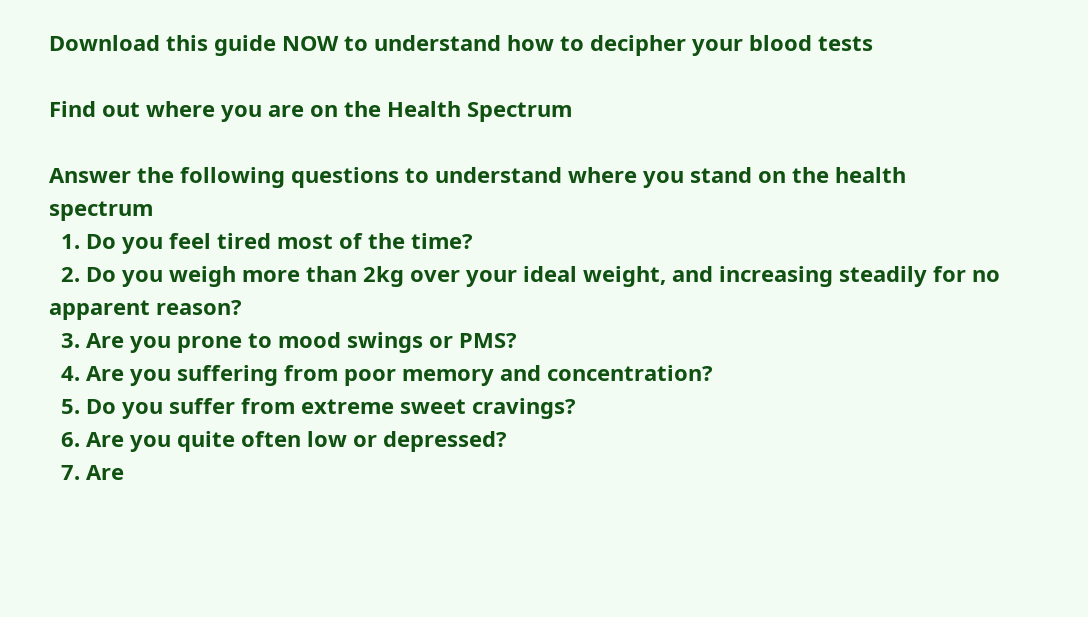Download this guide NOW to understand how to decipher your blood tests

Find out where you are on the Health Spectrum

Answer the following questions to understand where you stand on the health spectrum
  1. Do you feel tired most of the time?
  2. Do you weigh more than 2kg over your ideal weight, and increasing steadily for no apparent reason?
  3. Are you prone to mood swings or PMS?
  4. Are you suffering from poor memory and concentration?
  5. Do you suffer from extreme sweet cravings?
  6. Are you quite often low or depressed?
  7. Are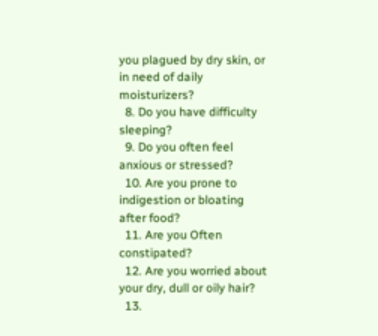you plagued by dry skin, or in need of daily moisturizers?
  8. Do you have difficulty sleeping?
  9. Do you often feel anxious or stressed?
  10. Are you prone to indigestion or bloating after food?
  11. Are you Often constipated?
  12. Are you worried about your dry, dull or oily hair?
  13.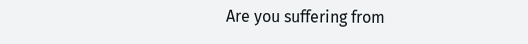Are you suffering from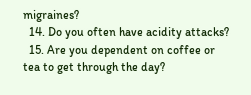migraines?
  14. Do you often have acidity attacks?
  15. Are you dependent on coffee or tea to get through the day?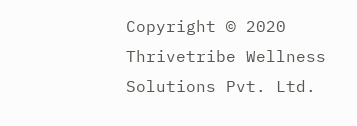Copyright © 2020 Thrivetribe Wellness Solutions Pvt. Ltd.